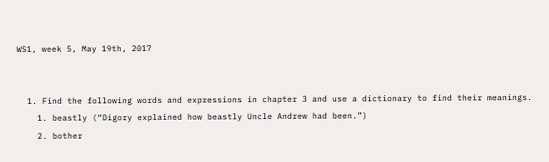WS1, week 5, May 19th, 2017


  1. Find the following words and expressions in chapter 3 and use a dictionary to find their meanings.
    1. beastly (“Digory explained how beastly Uncle Andrew had been.”)
    2. bother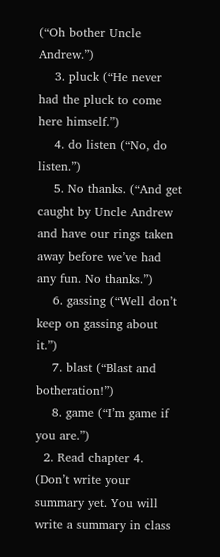(“Oh bother Uncle Andrew.”)
    3. pluck (“He never had the pluck to come here himself.”)
    4. do listen (“No, do listen.”)
    5. No thanks. (“And get caught by Uncle Andrew and have our rings taken away before we’ve had any fun. No thanks.”)
    6. gassing (“Well don’t keep on gassing about it.”)
    7. blast (“Blast and botheration!”)
    8. game (“I’m game if you are.”)
  2. Read chapter 4. (Don’t write your summary yet. You will write a summary in class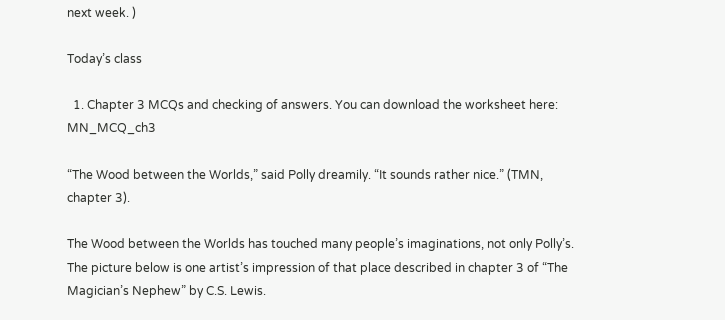next week. )

Today’s class

  1. Chapter 3 MCQs and checking of answers. You can download the worksheet here: MN_MCQ_ch3

“The Wood between the Worlds,” said Polly dreamily. “It sounds rather nice.” (TMN, chapter 3).

The Wood between the Worlds has touched many people’s imaginations, not only Polly’s. The picture below is one artist’s impression of that place described in chapter 3 of “The Magician’s Nephew” by C.S. Lewis.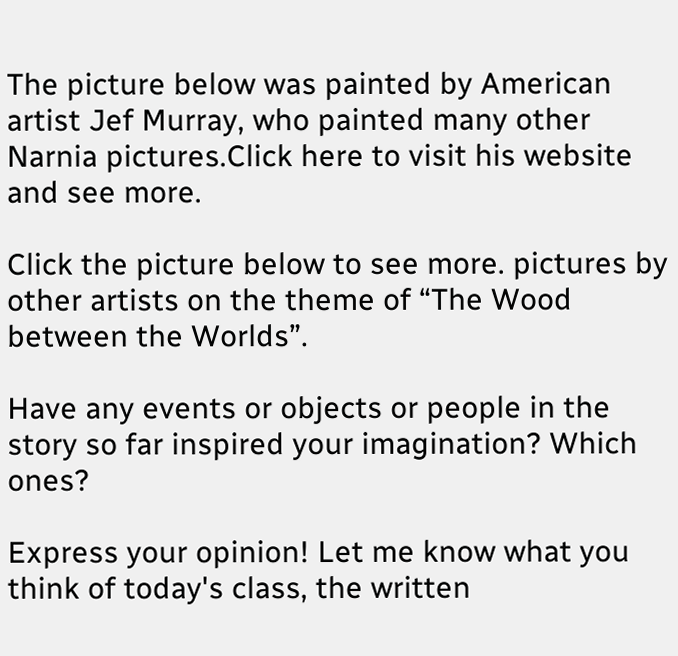The picture below was painted by American artist Jef Murray, who painted many other Narnia pictures.Click here to visit his website and see more.

Click the picture below to see more. pictures by other artists on the theme of “The Wood between the Worlds”.

Have any events or objects or people in the story so far inspired your imagination? Which ones?

Express your opinion! Let me know what you think of today's class, the written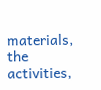materials, the activities,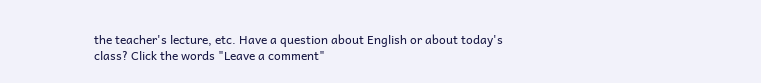the teacher's lecture, etc. Have a question about English or about today's class? Click the words "Leave a comment"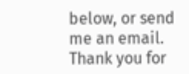below, or send me an email. Thank you for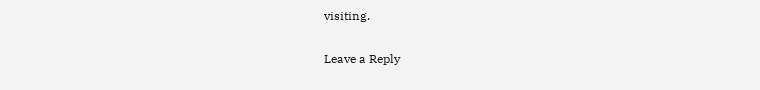visiting.

Leave a Reply